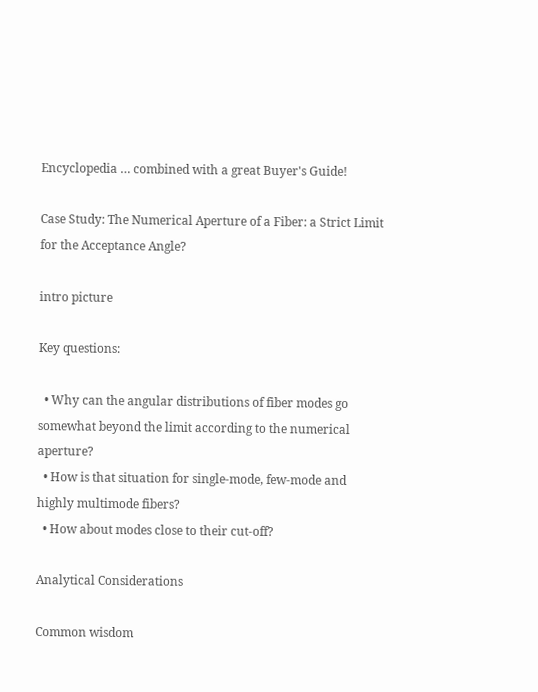Encyclopedia … combined with a great Buyer's Guide!

Case Study: The Numerical Aperture of a Fiber: a Strict Limit for the Acceptance Angle?

intro picture

Key questions:

  • Why can the angular distributions of fiber modes go somewhat beyond the limit according to the numerical aperture?
  • How is that situation for single-mode, few-mode and highly multimode fibers?
  • How about modes close to their cut-off?

Analytical Considerations

Common wisdom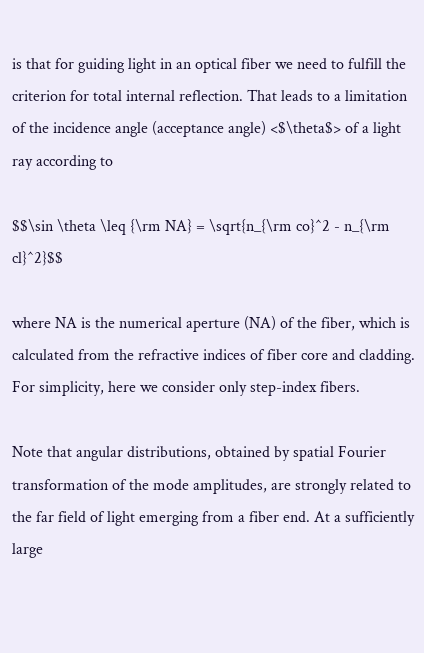is that for guiding light in an optical fiber we need to fulfill the criterion for total internal reflection. That leads to a limitation of the incidence angle (acceptance angle) <$\theta$> of a light ray according to

$$\sin \theta \leq {\rm NA} = \sqrt{n_{\rm co}^2 - n_{\rm cl}^2}$$

where NA is the numerical aperture (NA) of the fiber, which is calculated from the refractive indices of fiber core and cladding. For simplicity, here we consider only step-index fibers.

Note that angular distributions, obtained by spatial Fourier transformation of the mode amplitudes, are strongly related to the far field of light emerging from a fiber end. At a sufficiently large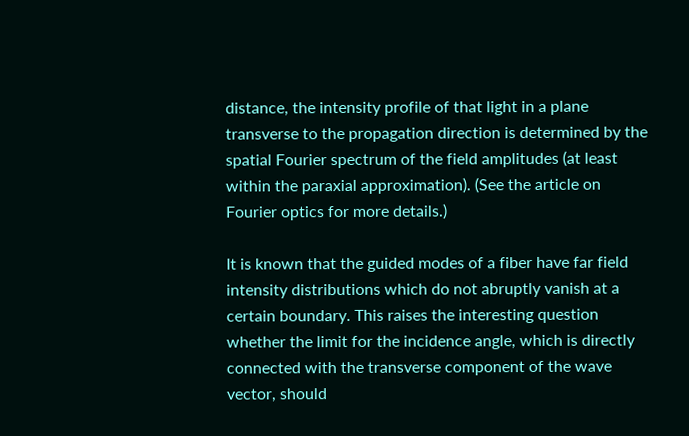distance, the intensity profile of that light in a plane transverse to the propagation direction is determined by the spatial Fourier spectrum of the field amplitudes (at least within the paraxial approximation). (See the article on Fourier optics for more details.)

It is known that the guided modes of a fiber have far field intensity distributions which do not abruptly vanish at a certain boundary. This raises the interesting question whether the limit for the incidence angle, which is directly connected with the transverse component of the wave vector, should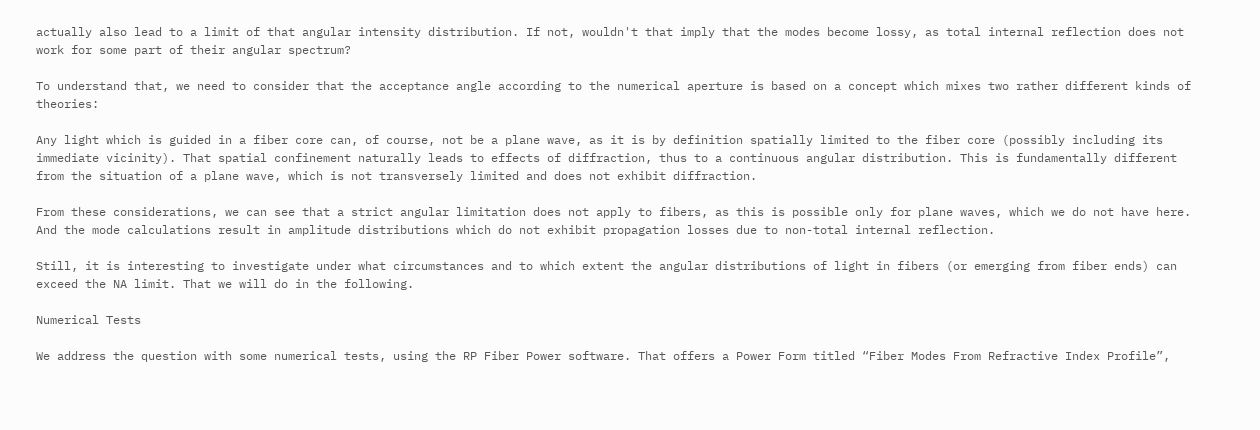actually also lead to a limit of that angular intensity distribution. If not, wouldn't that imply that the modes become lossy, as total internal reflection does not work for some part of their angular spectrum?

To understand that, we need to consider that the acceptance angle according to the numerical aperture is based on a concept which mixes two rather different kinds of theories:

Any light which is guided in a fiber core can, of course, not be a plane wave, as it is by definition spatially limited to the fiber core (possibly including its immediate vicinity). That spatial confinement naturally leads to effects of diffraction, thus to a continuous angular distribution. This is fundamentally different from the situation of a plane wave, which is not transversely limited and does not exhibit diffraction.

From these considerations, we can see that a strict angular limitation does not apply to fibers, as this is possible only for plane waves, which we do not have here. And the mode calculations result in amplitude distributions which do not exhibit propagation losses due to non-total internal reflection.

Still, it is interesting to investigate under what circumstances and to which extent the angular distributions of light in fibers (or emerging from fiber ends) can exceed the NA limit. That we will do in the following.

Numerical Tests

We address the question with some numerical tests, using the RP Fiber Power software. That offers a Power Form titled “Fiber Modes From Refractive Index Profile”,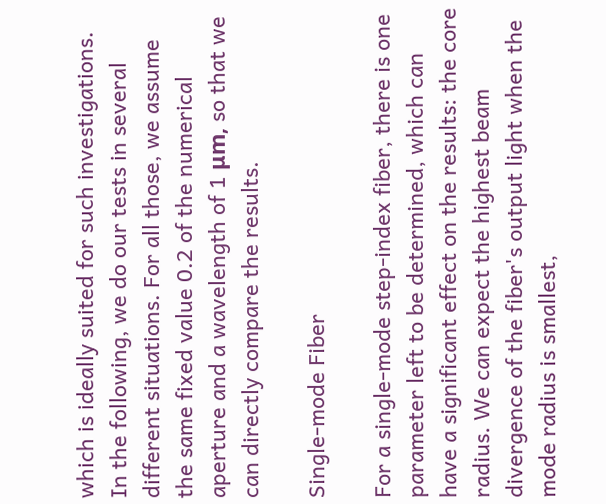which is ideally suited for such investigations. In the following, we do our tests in several different situations. For all those, we assume the same fixed value 0.2 of the numerical aperture and a wavelength of 1 μm, so that we can directly compare the results.

Single-mode Fiber

For a single-mode step-index fiber, there is one parameter left to be determined, which can have a significant effect on the results: the core radius. We can expect the highest beam divergence of the fiber's output light when the mode radius is smallest,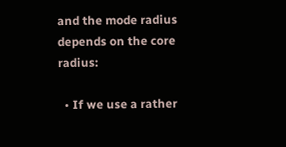and the mode radius depends on the core radius:

  • If we use a rather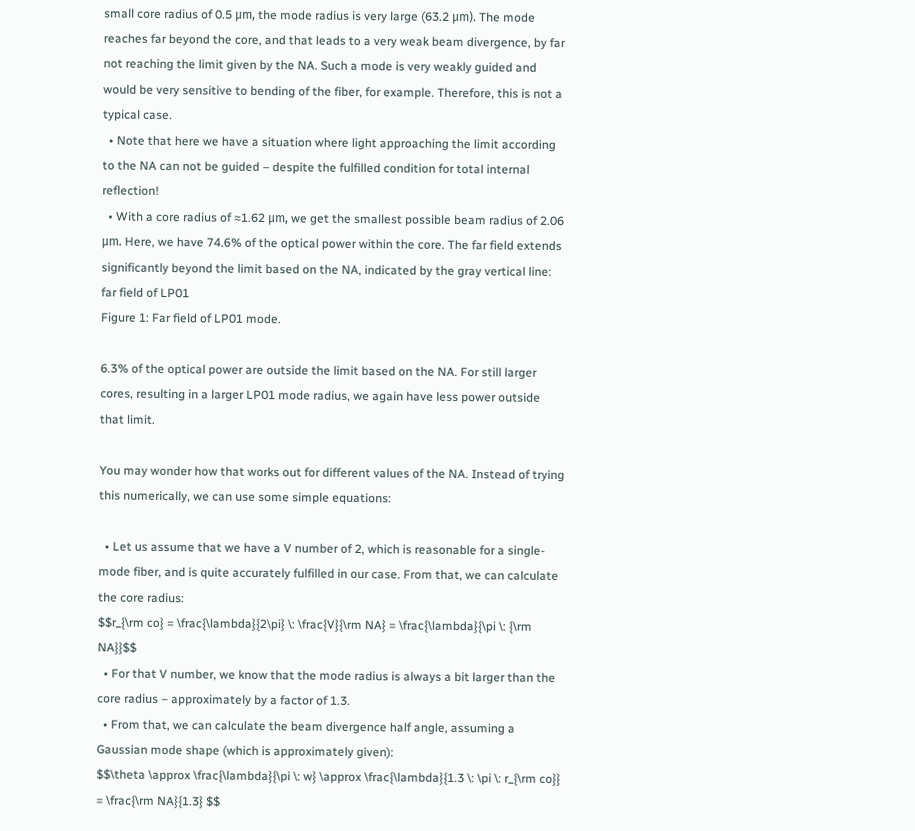small core radius of 0.5 μm, the mode radius is very large (63.2 μm). The mode reaches far beyond the core, and that leads to a very weak beam divergence, by far not reaching the limit given by the NA. Such a mode is very weakly guided and would be very sensitive to bending of the fiber, for example. Therefore, this is not a typical case.
  • Note that here we have a situation where light approaching the limit according to the NA can not be guided – despite the fulfilled condition for total internal reflection!
  • With a core radius of ≈1.62 μm, we get the smallest possible beam radius of 2.06 μm. Here, we have 74.6% of the optical power within the core. The far field extends significantly beyond the limit based on the NA, indicated by the gray vertical line:
far field of LP01
Figure 1: Far field of LP01 mode.

6.3% of the optical power are outside the limit based on the NA. For still larger cores, resulting in a larger LP01 mode radius, we again have less power outside that limit.

You may wonder how that works out for different values of the NA. Instead of trying this numerically, we can use some simple equations:

  • Let us assume that we have a V number of 2, which is reasonable for a single-mode fiber, and is quite accurately fulfilled in our case. From that, we can calculate the core radius:
$$r_{\rm co} = \frac{\lambda}{2\pi} \: \frac{V}{\rm NA} = \frac{\lambda}{\pi \: {\rm NA}}$$
  • For that V number, we know that the mode radius is always a bit larger than the core radius – approximately by a factor of 1.3.
  • From that, we can calculate the beam divergence half angle, assuming a Gaussian mode shape (which is approximately given):
$$\theta \approx \frac{\lambda}{\pi \: w} \approx \frac{\lambda}{1.3 \: \pi \: r_{\rm co}} = \frac{\rm NA}{1.3} $$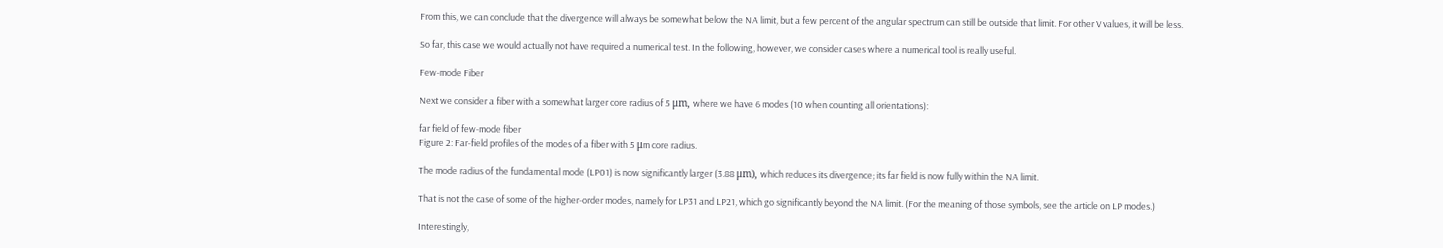From this, we can conclude that the divergence will always be somewhat below the NA limit, but a few percent of the angular spectrum can still be outside that limit. For other V values, it will be less.

So far, this case we would actually not have required a numerical test. In the following, however, we consider cases where a numerical tool is really useful.

Few-mode Fiber

Next we consider a fiber with a somewhat larger core radius of 5 μm, where we have 6 modes (10 when counting all orientations):

far field of few-mode fiber
Figure 2: Far-field profiles of the modes of a fiber with 5 μm core radius.

The mode radius of the fundamental mode (LP01) is now significantly larger (3.88 μm), which reduces its divergence; its far field is now fully within the NA limit.

That is not the case of some of the higher-order modes, namely for LP31 and LP21, which go significantly beyond the NA limit. (For the meaning of those symbols, see the article on LP modes.)

Interestingly,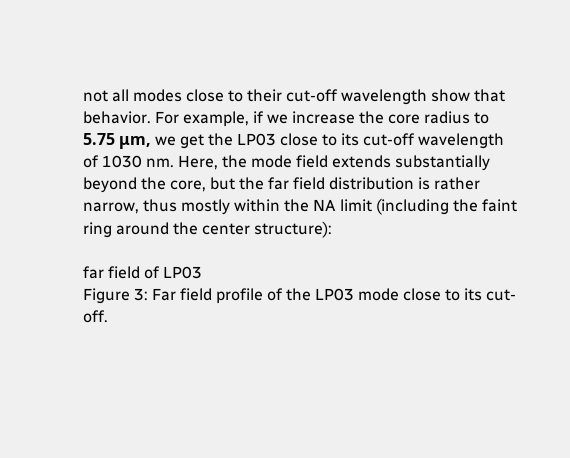not all modes close to their cut-off wavelength show that behavior. For example, if we increase the core radius to 5.75 μm, we get the LP03 close to its cut-off wavelength of 1030 nm. Here, the mode field extends substantially beyond the core, but the far field distribution is rather narrow, thus mostly within the NA limit (including the faint ring around the center structure):

far field of LP03
Figure 3: Far field profile of the LP03 mode close to its cut-off.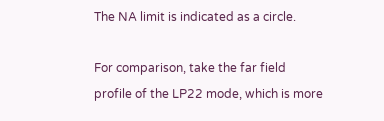The NA limit is indicated as a circle.

For comparison, take the far field profile of the LP22 mode, which is more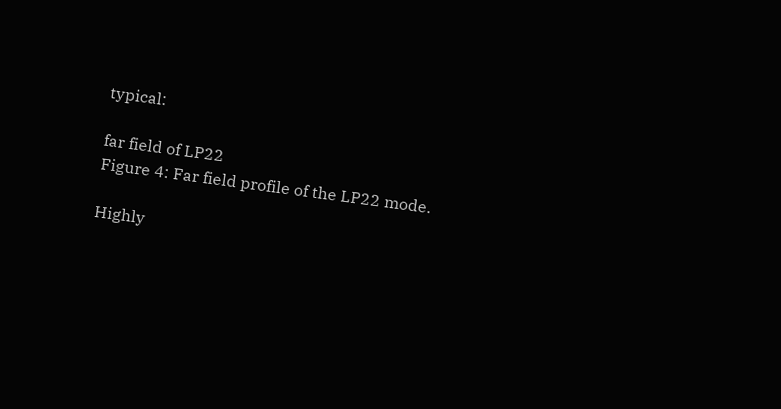typical:

far field of LP22
Figure 4: Far field profile of the LP22 mode.

Highly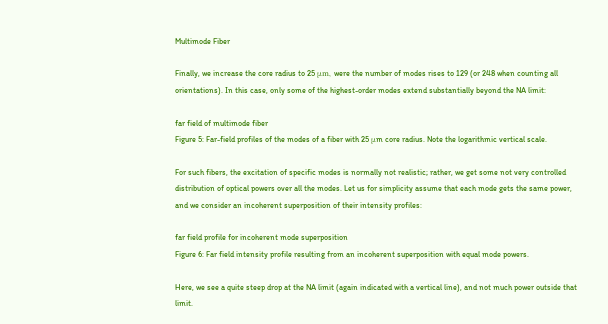Multimode Fiber

Finally, we increase the core radius to 25 μm, were the number of modes rises to 129 (or 248 when counting all orientations). In this case, only some of the highest-order modes extend substantially beyond the NA limit:

far field of multimode fiber
Figure 5: Far-field profiles of the modes of a fiber with 25 μm core radius. Note the logarithmic vertical scale.

For such fibers, the excitation of specific modes is normally not realistic; rather, we get some not very controlled distribution of optical powers over all the modes. Let us for simplicity assume that each mode gets the same power, and we consider an incoherent superposition of their intensity profiles:

far field profile for incoherent mode superposition
Figure 6: Far field intensity profile resulting from an incoherent superposition with equal mode powers.

Here, we see a quite steep drop at the NA limit (again indicated with a vertical line), and not much power outside that limit.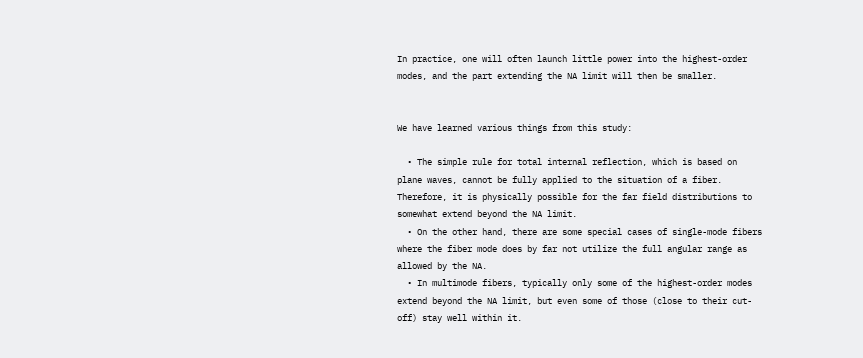In practice, one will often launch little power into the highest-order modes, and the part extending the NA limit will then be smaller.


We have learned various things from this study:

  • The simple rule for total internal reflection, which is based on plane waves, cannot be fully applied to the situation of a fiber. Therefore, it is physically possible for the far field distributions to somewhat extend beyond the NA limit.
  • On the other hand, there are some special cases of single-mode fibers where the fiber mode does by far not utilize the full angular range as allowed by the NA.
  • In multimode fibers, typically only some of the highest-order modes extend beyond the NA limit, but even some of those (close to their cut-off) stay well within it.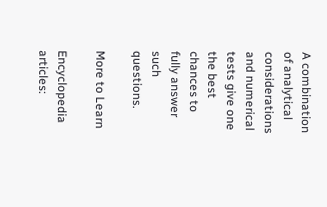A combination of analytical considerations and numerical tests give one the best chances to fully answer such questions.

More to Learn

Encyclopedia articles: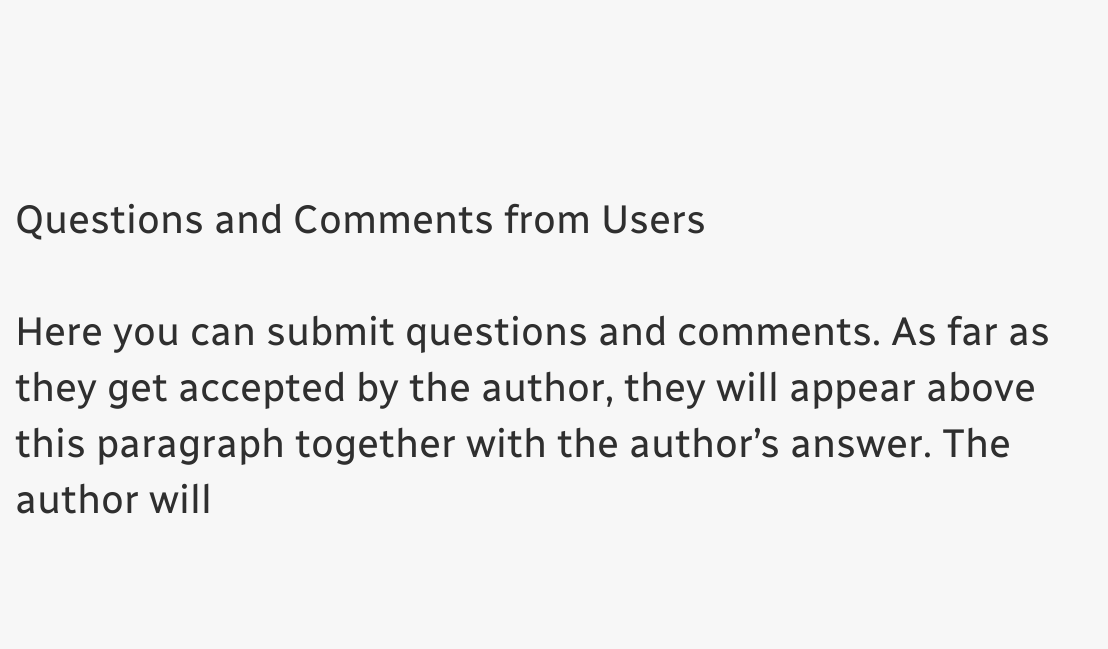Questions and Comments from Users

Here you can submit questions and comments. As far as they get accepted by the author, they will appear above this paragraph together with the author’s answer. The author will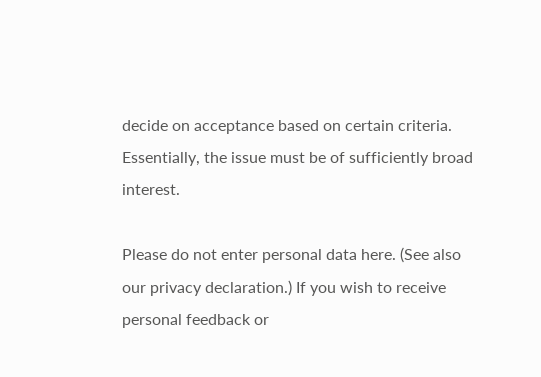decide on acceptance based on certain criteria. Essentially, the issue must be of sufficiently broad interest.

Please do not enter personal data here. (See also our privacy declaration.) If you wish to receive personal feedback or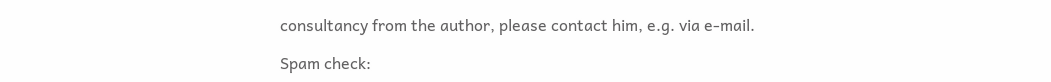consultancy from the author, please contact him, e.g. via e-mail.

Spam check: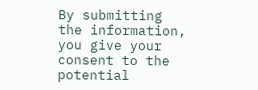By submitting the information, you give your consent to the potential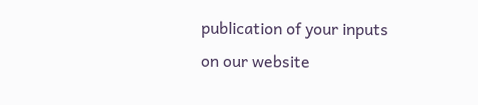publication of your inputs on our website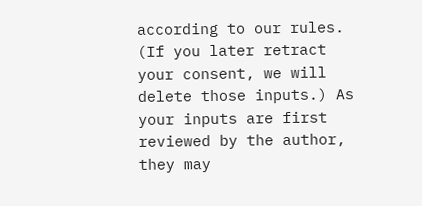according to our rules. (If you later retract your consent, we will delete those inputs.) As your inputs are first reviewed by the author, they may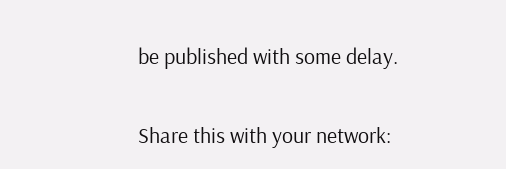be published with some delay.


Share this with your network: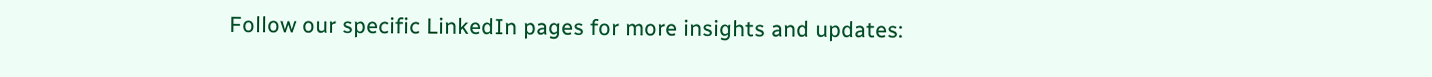Follow our specific LinkedIn pages for more insights and updates: